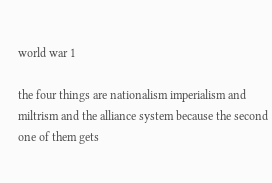world war 1

the four things are nationalism imperialism and miltrism and the alliance system because the second one of them gets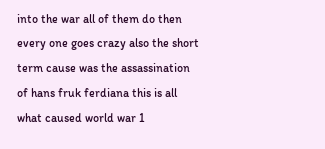into the war all of them do then every one goes crazy also the short term cause was the assassination of hans fruk ferdiana this is all what caused world war 1